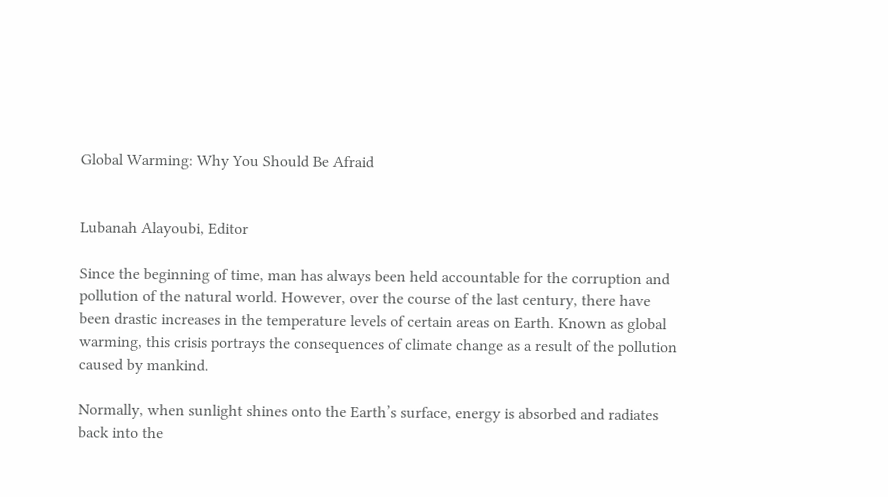Global Warming: Why You Should Be Afraid


Lubanah Alayoubi, Editor

Since the beginning of time, man has always been held accountable for the corruption and pollution of the natural world. However, over the course of the last century, there have been drastic increases in the temperature levels of certain areas on Earth. Known as global warming, this crisis portrays the consequences of climate change as a result of the pollution caused by mankind.

Normally, when sunlight shines onto the Earth’s surface, energy is absorbed and radiates back into the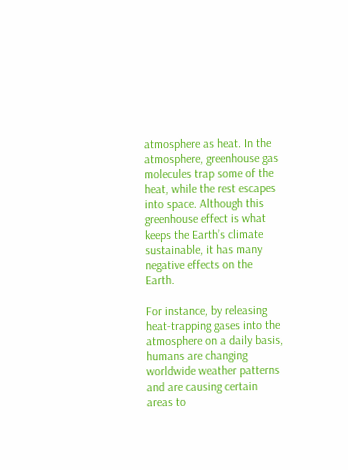atmosphere as heat. In the atmosphere, greenhouse gas molecules trap some of the heat, while the rest escapes into space. Although this greenhouse effect is what keeps the Earth’s climate sustainable, it has many negative effects on the Earth.

For instance, by releasing heat-trapping gases into the atmosphere on a daily basis, humans are changing worldwide weather patterns and are causing certain areas to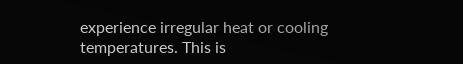experience irregular heat or cooling temperatures. This is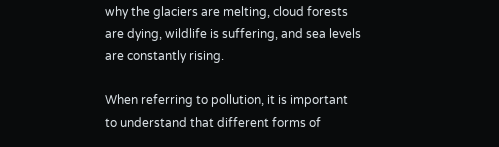why the glaciers are melting, cloud forests are dying, wildlife is suffering, and sea levels are constantly rising.

When referring to pollution, it is important to understand that different forms of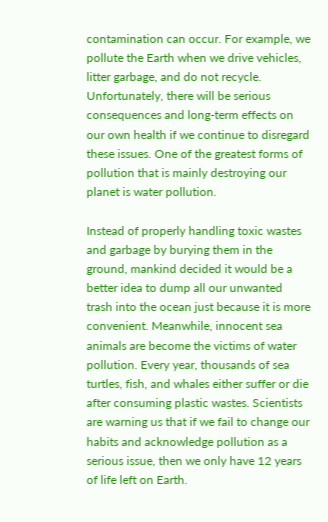contamination can occur. For example, we pollute the Earth when we drive vehicles, litter garbage, and do not recycle. Unfortunately, there will be serious consequences and long-term effects on our own health if we continue to disregard these issues. One of the greatest forms of pollution that is mainly destroying our planet is water pollution.

Instead of properly handling toxic wastes and garbage by burying them in the ground, mankind decided it would be a better idea to dump all our unwanted trash into the ocean just because it is more convenient. Meanwhile, innocent sea animals are become the victims of water pollution. Every year, thousands of sea turtles, fish, and whales either suffer or die after consuming plastic wastes. Scientists are warning us that if we fail to change our habits and acknowledge pollution as a serious issue, then we only have 12 years of life left on Earth.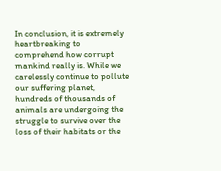In conclusion, it is extremely heartbreaking to comprehend how corrupt mankind really is. While we carelessly continue to pollute our suffering planet, hundreds of thousands of animals are undergoing the struggle to survive over the loss of their habitats or the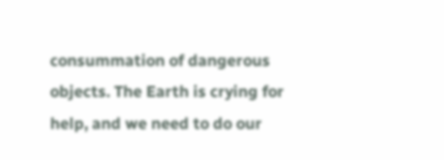consummation of dangerous objects. The Earth is crying for help, and we need to do our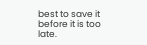best to save it before it is too late.